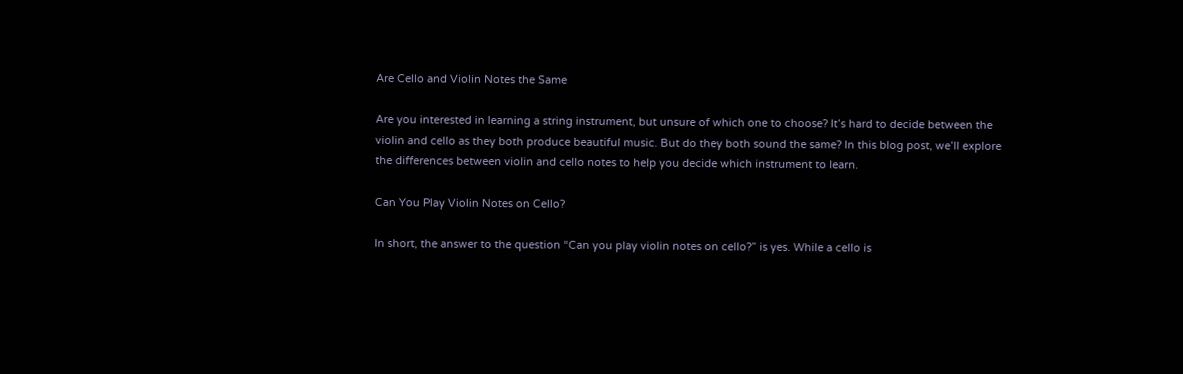Are Cello and Violin Notes the Same

Are you interested in learning a string instrument, but unsure of which one to choose? It’s hard to decide between the violin and cello as they both produce beautiful music. But do they both sound the same? In this blog post, we’ll explore the differences between violin and cello notes to help you decide which instrument to learn.

Can You Play Violin Notes on Cello?

In short, the answer to the question “Can you play violin notes on cello?” is yes. While a cello is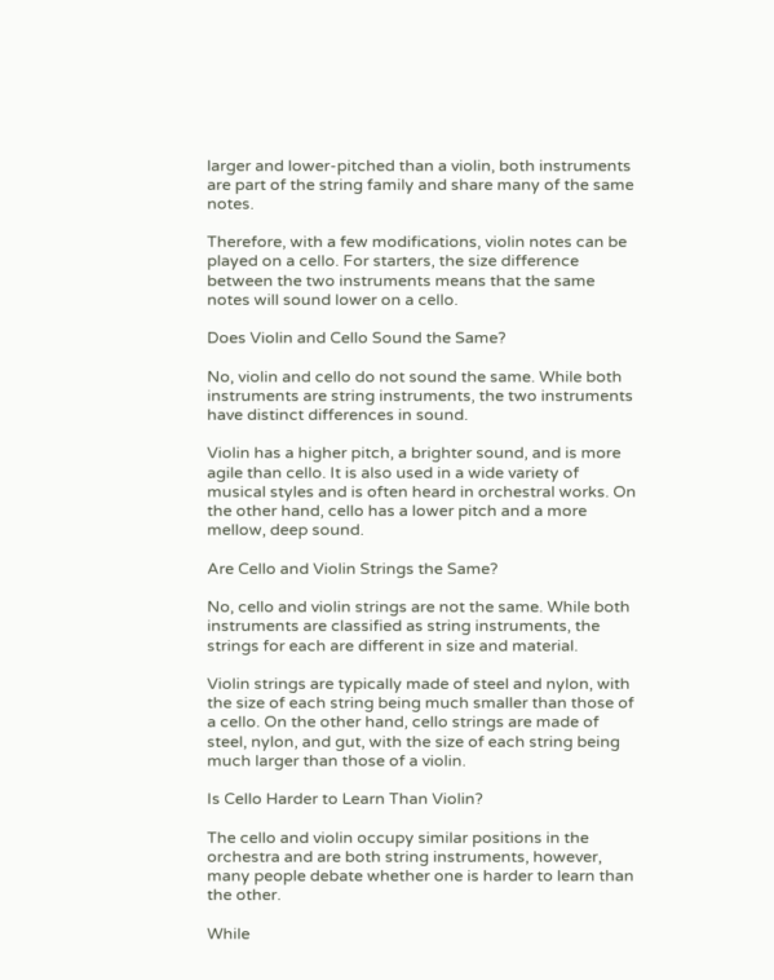larger and lower-pitched than a violin, both instruments are part of the string family and share many of the same notes.

Therefore, with a few modifications, violin notes can be played on a cello. For starters, the size difference between the two instruments means that the same notes will sound lower on a cello.

Does Violin and Cello Sound the Same?

No, violin and cello do not sound the same. While both instruments are string instruments, the two instruments have distinct differences in sound.

Violin has a higher pitch, a brighter sound, and is more agile than cello. It is also used in a wide variety of musical styles and is often heard in orchestral works. On the other hand, cello has a lower pitch and a more mellow, deep sound.

Are Cello and Violin Strings the Same?

No, cello and violin strings are not the same. While both instruments are classified as string instruments, the strings for each are different in size and material.

Violin strings are typically made of steel and nylon, with the size of each string being much smaller than those of a cello. On the other hand, cello strings are made of steel, nylon, and gut, with the size of each string being much larger than those of a violin.

Is Cello Harder to Learn Than Violin?

The cello and violin occupy similar positions in the orchestra and are both string instruments, however, many people debate whether one is harder to learn than the other.

While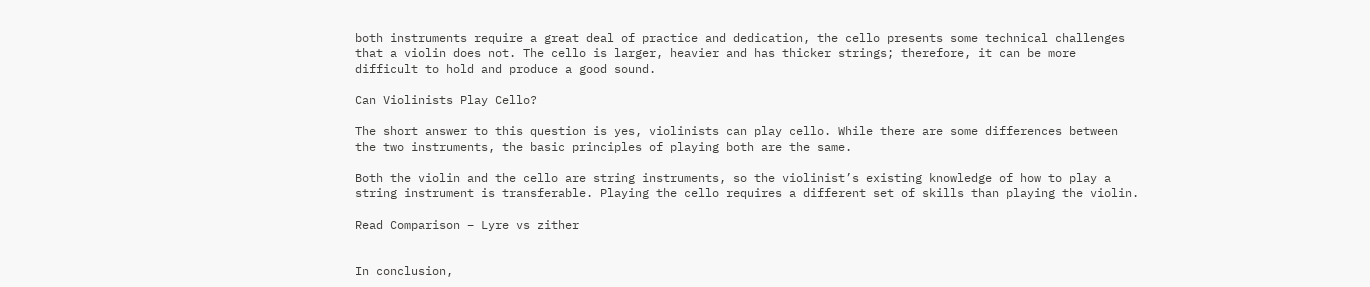both instruments require a great deal of practice and dedication, the cello presents some technical challenges that a violin does not. The cello is larger, heavier and has thicker strings; therefore, it can be more difficult to hold and produce a good sound.

Can Violinists Play Cello?

The short answer to this question is yes, violinists can play cello. While there are some differences between the two instruments, the basic principles of playing both are the same.

Both the violin and the cello are string instruments, so the violinist’s existing knowledge of how to play a string instrument is transferable. Playing the cello requires a different set of skills than playing the violin.

Read Comparison – Lyre vs zither


In conclusion,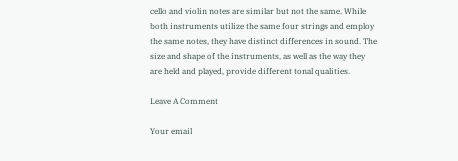cello and violin notes are similar but not the same. While both instruments utilize the same four strings and employ the same notes, they have distinct differences in sound. The size and shape of the instruments, as well as the way they are held and played, provide different tonal qualities.

Leave A Comment

Your email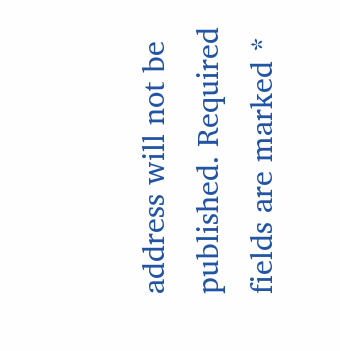address will not be published. Required fields are marked *